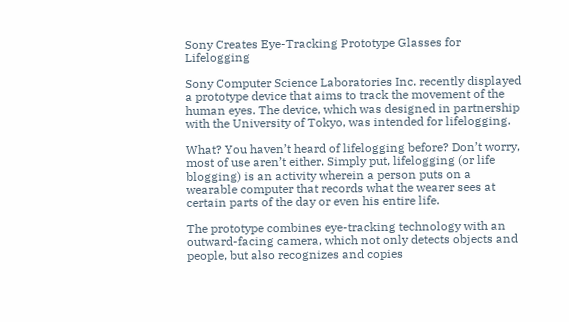Sony Creates Eye-Tracking Prototype Glasses for Lifelogging

Sony Computer Science Laboratories Inc. recently displayed a prototype device that aims to track the movement of the human eyes. The device, which was designed in partnership with the University of Tokyo, was intended for lifelogging.

What? You haven’t heard of lifelogging before? Don’t worry, most of use aren’t either. Simply put, lifelogging (or life blogging) is an activity wherein a person puts on a wearable computer that records what the wearer sees at certain parts of the day or even his entire life.

The prototype combines eye-tracking technology with an outward-facing camera, which not only detects objects and people, but also recognizes and copies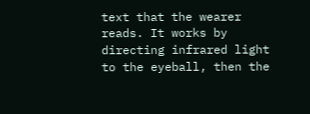text that the wearer reads. It works by directing infrared light to the eyeball, then the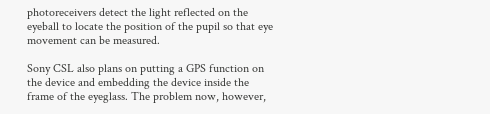photoreceivers detect the light reflected on the eyeball to locate the position of the pupil so that eye movement can be measured.

Sony CSL also plans on putting a GPS function on the device and embedding the device inside the frame of the eyeglass. The problem now, however,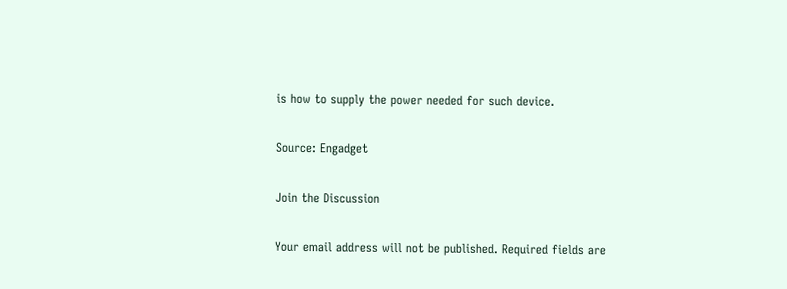is how to supply the power needed for such device.

Source: Engadget

Join the Discussion

Your email address will not be published. Required fields are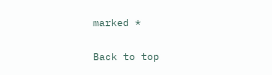marked *

Back to top